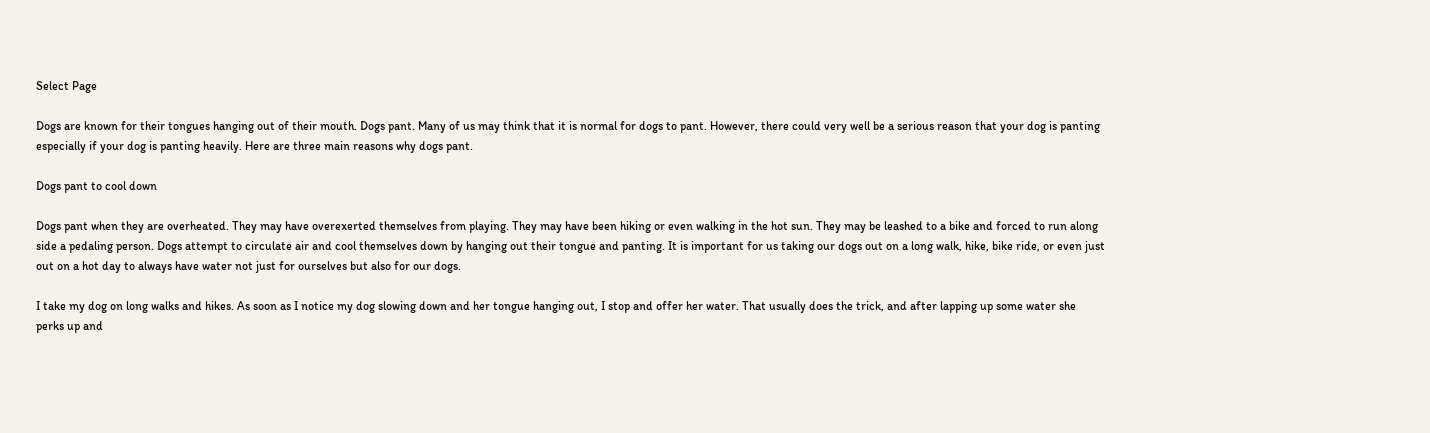Select Page

Dogs are known for their tongues hanging out of their mouth. Dogs pant. Many of us may think that it is normal for dogs to pant. However, there could very well be a serious reason that your dog is panting especially if your dog is panting heavily. Here are three main reasons why dogs pant.

Dogs pant to cool down

Dogs pant when they are overheated. They may have overexerted themselves from playing. They may have been hiking or even walking in the hot sun. They may be leashed to a bike and forced to run along side a pedaling person. Dogs attempt to circulate air and cool themselves down by hanging out their tongue and panting. It is important for us taking our dogs out on a long walk, hike, bike ride, or even just out on a hot day to always have water not just for ourselves but also for our dogs.

I take my dog on long walks and hikes. As soon as I notice my dog slowing down and her tongue hanging out, I stop and offer her water. That usually does the trick, and after lapping up some water she perks up and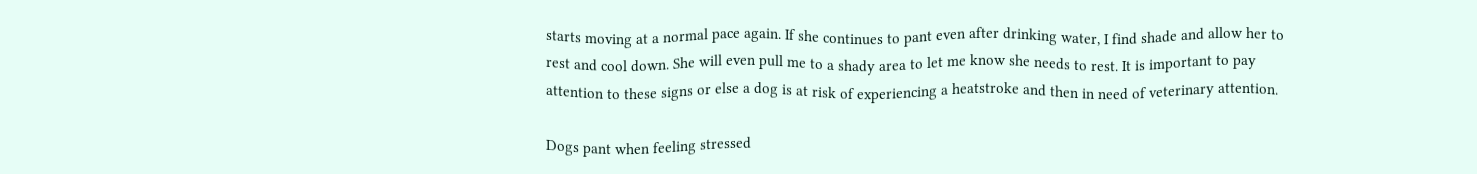starts moving at a normal pace again. If she continues to pant even after drinking water, I find shade and allow her to rest and cool down. She will even pull me to a shady area to let me know she needs to rest. It is important to pay attention to these signs or else a dog is at risk of experiencing a heatstroke and then in need of veterinary attention.

Dogs pant when feeling stressed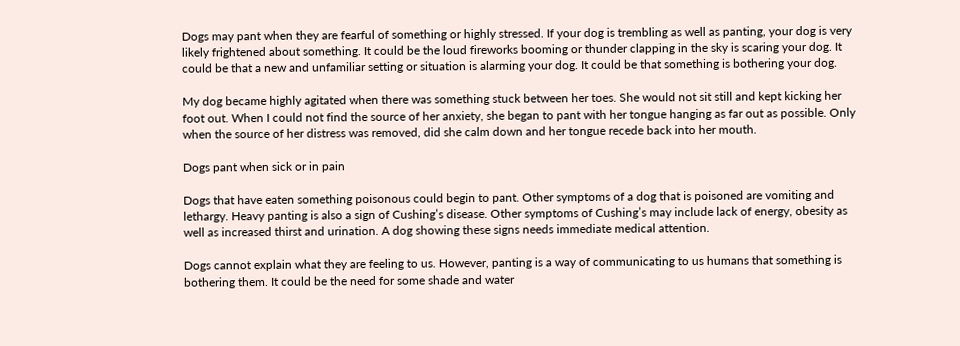Dogs may pant when they are fearful of something or highly stressed. If your dog is trembling as well as panting, your dog is very likely frightened about something. It could be the loud fireworks booming or thunder clapping in the sky is scaring your dog. It could be that a new and unfamiliar setting or situation is alarming your dog. It could be that something is bothering your dog.

My dog became highly agitated when there was something stuck between her toes. She would not sit still and kept kicking her foot out. When I could not find the source of her anxiety, she began to pant with her tongue hanging as far out as possible. Only when the source of her distress was removed, did she calm down and her tongue recede back into her mouth.

Dogs pant when sick or in pain

Dogs that have eaten something poisonous could begin to pant. Other symptoms of a dog that is poisoned are vomiting and lethargy. Heavy panting is also a sign of Cushing’s disease. Other symptoms of Cushing’s may include lack of energy, obesity as well as increased thirst and urination. A dog showing these signs needs immediate medical attention.

Dogs cannot explain what they are feeling to us. However, panting is a way of communicating to us humans that something is bothering them. It could be the need for some shade and water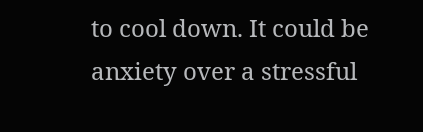to cool down. It could be anxiety over a stressful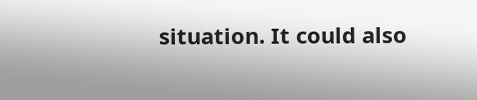situation. It could also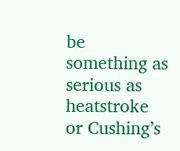be something as serious as heatstroke or Cushing’s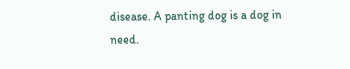disease. A panting dog is a dog in need.